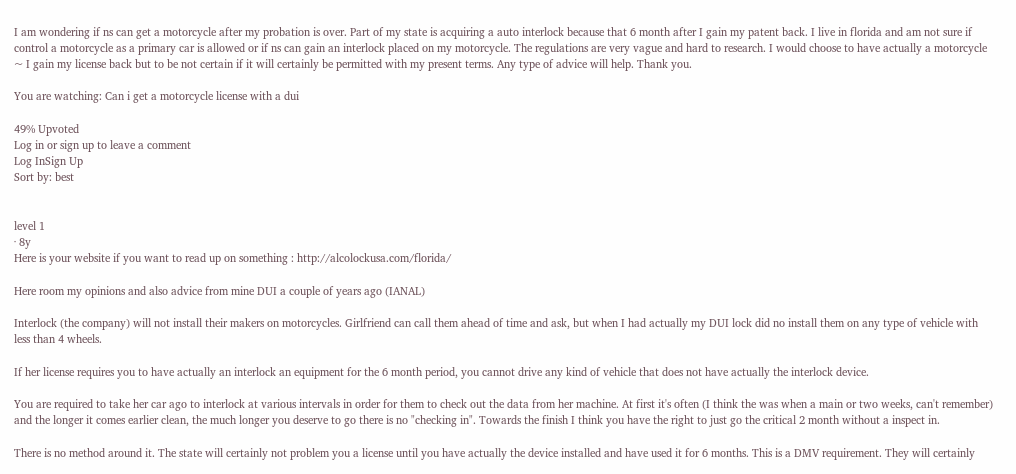I am wondering if ns can get a motorcycle after my probation is over. Part of my state is acquiring a auto interlock because that 6 month after I gain my patent back. I live in florida and am not sure if control a motorcycle as a primary car is allowed or if ns can gain an interlock placed on my motorcycle. The regulations are very vague and hard to research. I would choose to have actually a motorcycle ~ I gain my license back but to be not certain if it will certainly be permitted with my present terms. Any type of advice will help. Thank you.

You are watching: Can i get a motorcycle license with a dui

49% Upvoted
Log in or sign up to leave a comment
Log InSign Up
Sort by: best


level 1
· 8y
Here is your website if you want to read up on something : http://alcolockusa.com/florida/

Here room my opinions and also advice from mine DUI a couple of years ago (IANAL)

Interlock (the company) will not install their makers on motorcycles. Girlfriend can call them ahead of time and ask, but when I had actually my DUI lock did no install them on any type of vehicle with less than 4 wheels.

If her license requires you to have actually an interlock an equipment for the 6 month period, you cannot drive any kind of vehicle that does not have actually the interlock device.

You are required to take her car ago to interlock at various intervals in order for them to check out the data from her machine. At first it's often (I think the was when a main or two weeks, can't remember) and the longer it comes earlier clean, the much longer you deserve to go there is no "checking in". Towards the finish I think you have the right to just go the critical 2 month without a inspect in.

There is no method around it. The state will certainly not problem you a license until you have actually the device installed and have used it for 6 months. This is a DMV requirement. They will certainly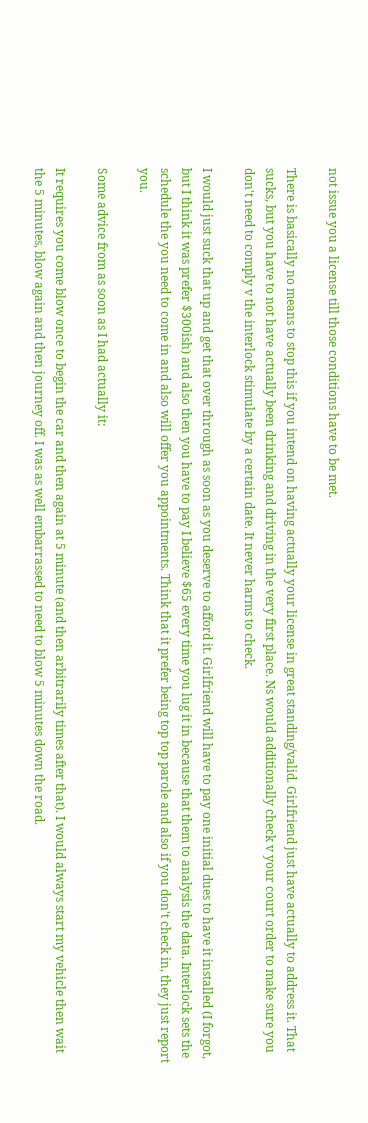not issue you a license till those conditions have to be met.

There is basically no means to stop this if you intend on having actually your license in great standing/valid. Girlfriend just have actually to address it. That sucks, but you have to not have actually been drinking and driving in the very first place. Ns would additionally check v your court order to make sure you don't need to comply v the interlock stimulate by a certain date. It never harms to check.

I would just suck that up and get that over through as soon as you deserve to afford it. Girlfriend will have to pay one initial dues to have it installed (I forgot, but I think it was prefer $300ish) and also then you have to pay I believe $65 every time you lug it in because that them to analysis the data. Interlock sets the schedule the you need to come in and also will offer you appointments. Think that it prefer being top top parole and also if you don't check in, they just report you.

Some advice from as soon as I had actually it:

It requires you come blow once to begin the car and then again at 5 minute (and then arbitrarily times after that). I would always start my vehicle then wait the 5 minutes, blow again and then journey off. I was as well embarrassed to need to blow 5 minutes down the road.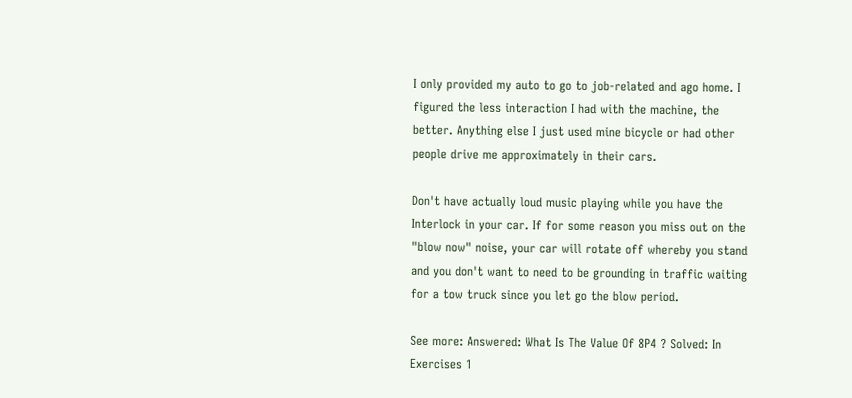I only provided my auto to go to job-related and ago home. I figured the less interaction I had with the machine, the better. Anything else I just used mine bicycle or had other people drive me approximately in their cars.

Don't have actually loud music playing while you have the Interlock in your car. If for some reason you miss out on the "blow now" noise, your car will rotate off whereby you stand and you don't want to need to be grounding in traffic waiting for a tow truck since you let go the blow period.

See more: Answered: What Is The Value Of 8P4 ? Solved: In Exercises 1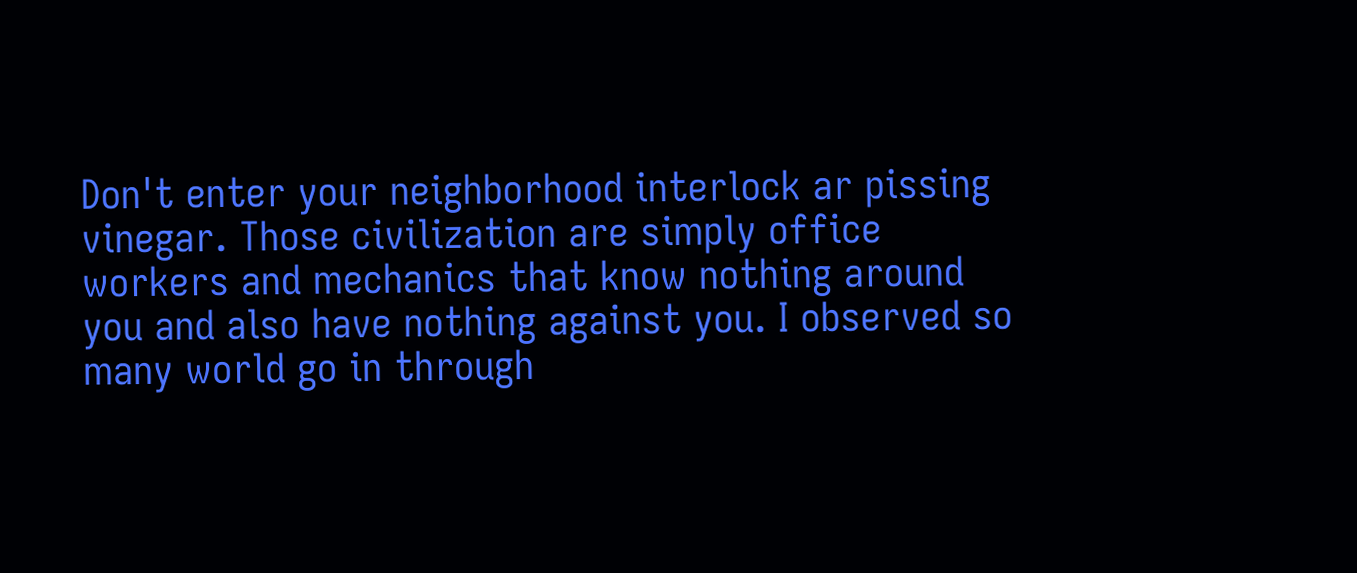Don't enter your neighborhood interlock ar pissing vinegar. Those civilization are simply office workers and mechanics that know nothing around you and also have nothing against you. I observed so many world go in through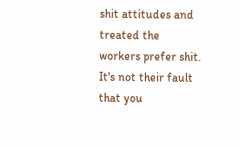shit attitudes and treated the workers prefer shit. It's not their fault that you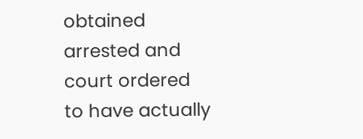obtained arrested and court ordered to have actually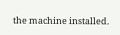the machine installed.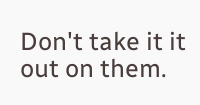Don't take it it out on them.